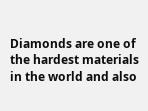Diamonds are one of the hardest materials in the world and also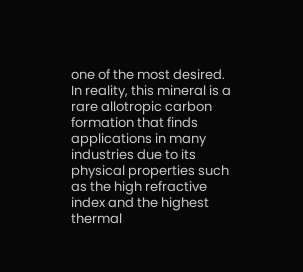one of the most desired. In reality, this mineral is a rare allotropic carbon formation that finds applications in many industries due to its physical properties such as the high refractive index and the highest thermal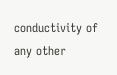conductivity of any other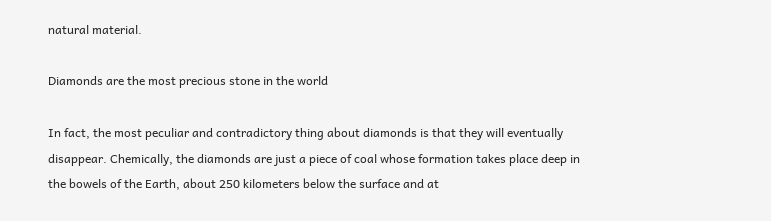natural material.

Diamonds are the most precious stone in the world

In fact, the most peculiar and contradictory thing about diamonds is that they will eventually disappear. Chemically, the diamonds are just a piece of coal whose formation takes place deep in the bowels of the Earth, about 250 kilometers below the surface and at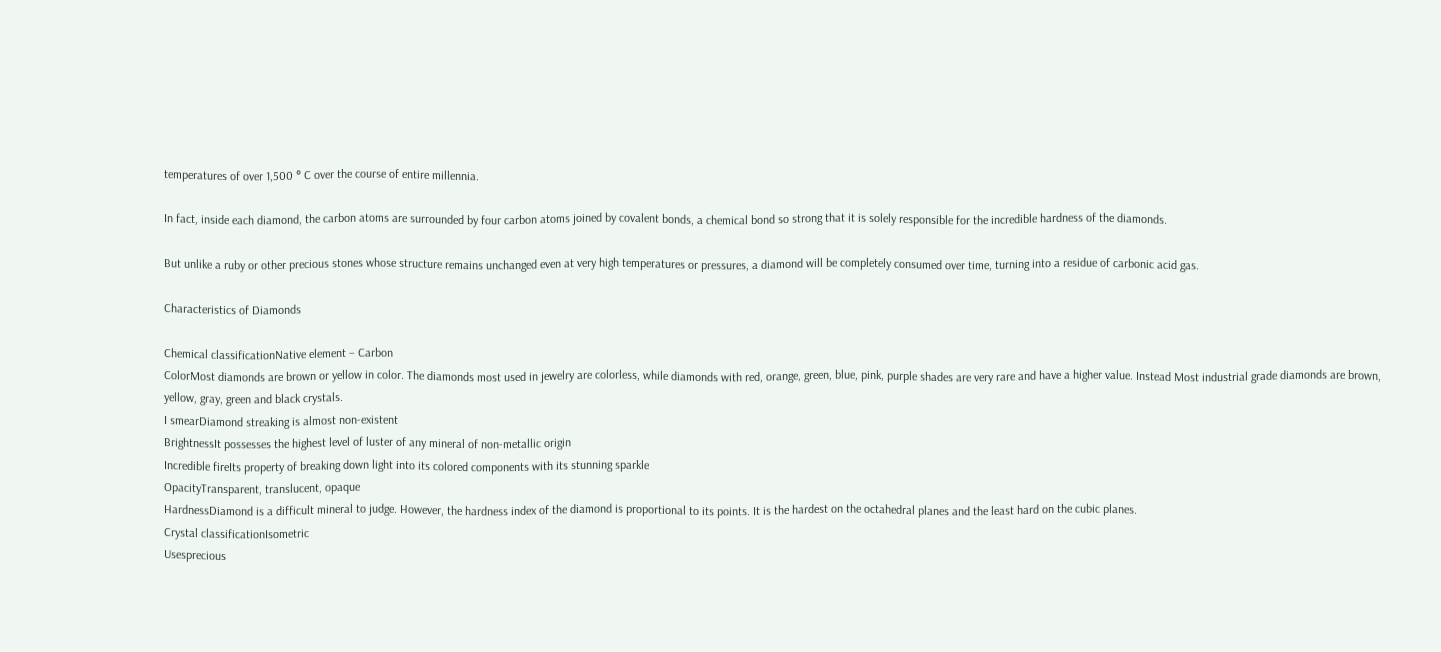temperatures of over 1,500 ° C over the course of entire millennia.

In fact, inside each diamond, the carbon atoms are surrounded by four carbon atoms joined by covalent bonds, a chemical bond so strong that it is solely responsible for the incredible hardness of the diamonds.

But unlike a ruby or other precious stones whose structure remains unchanged even at very high temperatures or pressures, a diamond will be completely consumed over time, turning into a residue of carbonic acid gas.

Characteristics of Diamonds

Chemical classificationNative element – Carbon
ColorMost diamonds are brown or yellow in color. The diamonds most used in jewelry are colorless, while diamonds with red, orange, green, blue, pink, purple shades are very rare and have a higher value. Instead Most industrial grade diamonds are brown, yellow, gray, green and black crystals.
I smearDiamond streaking is almost non-existent
BrightnessIt possesses the highest level of luster of any mineral of non-metallic origin
Incredible fireIts property of breaking down light into its colored components with its stunning sparkle
OpacityTransparent, translucent, opaque
HardnessDiamond is a difficult mineral to judge. However, the hardness index of the diamond is proportional to its points. It is the hardest on the octahedral planes and the least hard on the cubic planes.
Crystal classificationIsometric
Usesprecious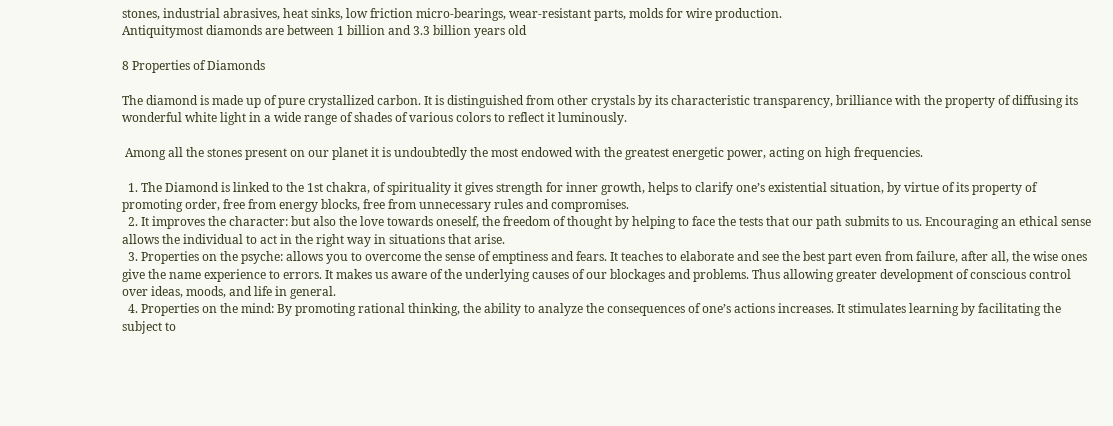stones, industrial abrasives, heat sinks, low friction micro-bearings, wear-resistant parts, molds for wire production.
Antiquitymost diamonds are between 1 billion and 3.3 billion years old

8 Properties of Diamonds

The diamond is made up of pure crystallized carbon. It is distinguished from other crystals by its characteristic transparency, brilliance with the property of diffusing its wonderful white light in a wide range of shades of various colors to reflect it luminously.

 Among all the stones present on our planet it is undoubtedly the most endowed with the greatest energetic power, acting on high frequencies.

  1. The Diamond is linked to the 1st chakra, of spirituality it gives strength for inner growth, helps to clarify one’s existential situation, by virtue of its property of promoting order, free from energy blocks, free from unnecessary rules and compromises.
  2. It improves the character: but also the love towards oneself, the freedom of thought by helping to face the tests that our path submits to us. Encouraging an ethical sense allows the individual to act in the right way in situations that arise.
  3. Properties on the psyche: allows you to overcome the sense of emptiness and fears. It teaches to elaborate and see the best part even from failure, after all, the wise ones give the name experience to errors. It makes us aware of the underlying causes of our blockages and problems. Thus allowing greater development of conscious control over ideas, moods, and life in general.
  4. Properties on the mind: By promoting rational thinking, the ability to analyze the consequences of one’s actions increases. It stimulates learning by facilitating the subject to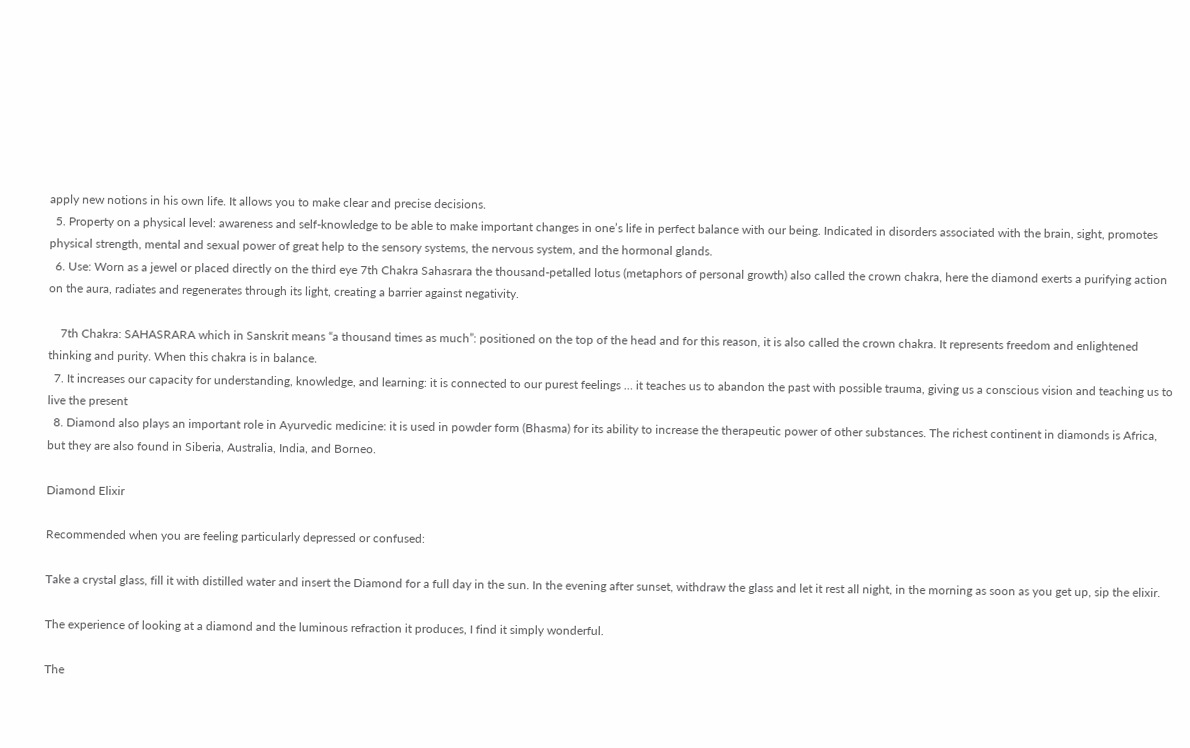apply new notions in his own life. It allows you to make clear and precise decisions.
  5. Property on a physical level: awareness and self-knowledge to be able to make important changes in one’s life in perfect balance with our being. Indicated in disorders associated with the brain, sight, promotes physical strength, mental and sexual power of great help to the sensory systems, the nervous system, and the hormonal glands.
  6. Use: Worn as a jewel or placed directly on the third eye 7th Chakra Sahasrara the thousand-petalled lotus (metaphors of personal growth) also called the crown chakra, here the diamond exerts a purifying action on the aura, radiates and regenerates through its light, creating a barrier against negativity.

    7th Chakra: SAHASRARA which in Sanskrit means “a thousand times as much”: positioned on the top of the head and for this reason, it is also called the crown chakra. It represents freedom and enlightened thinking and purity. When this chakra is in balance.
  7. It increases our capacity for understanding, knowledge, and learning: it is connected to our purest feelings … it teaches us to abandon the past with possible trauma, giving us a conscious vision and teaching us to live the present
  8. Diamond also plays an important role in Ayurvedic medicine: it is used in powder form (Bhasma) for its ability to increase the therapeutic power of other substances. The richest continent in diamonds is Africa, but they are also found in Siberia, Australia, India, and Borneo.

Diamond Elixir

Recommended when you are feeling particularly depressed or confused:

Take a crystal glass, fill it with distilled water and insert the Diamond for a full day in the sun. In the evening after sunset, withdraw the glass and let it rest all night, in the morning as soon as you get up, sip the elixir.

The experience of looking at a diamond and the luminous refraction it produces, I find it simply wonderful.

The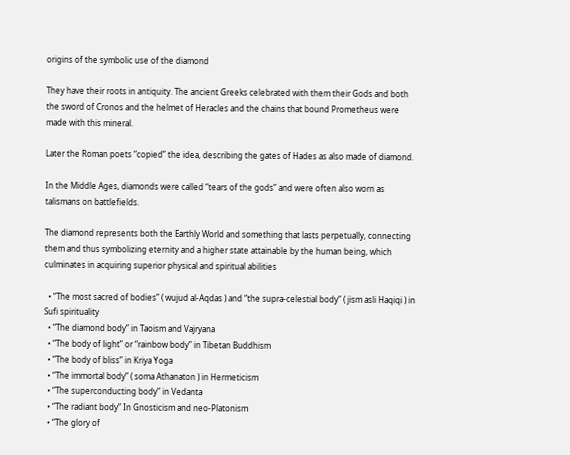origins of the symbolic use of the diamond

They have their roots in antiquity. The ancient Greeks celebrated with them their Gods and both the sword of Cronos and the helmet of Heracles and the chains that bound Prometheus were made with this mineral.

Later the Roman poets “copied” the idea, describing the gates of Hades as also made of diamond.

In the Middle Ages, diamonds were called “tears of the gods” and were often also worn as talismans on battlefields.

The diamond represents both the Earthly World and something that lasts perpetually, connecting them and thus symbolizing eternity and a higher state attainable by the human being, which culminates in acquiring superior physical and spiritual abilities

  • “The most sacred of bodies” ( wujud al-Aqdas ) and “the supra-celestial body” ( jism asli Haqiqi ) in Sufi spirituality
  • “The diamond body” in Taoism and Vajryana
  • “The body of light” or “rainbow body” in Tibetan Buddhism
  • “The body of bliss” in Kriya Yoga
  • “The immortal body” ( soma Athanaton ) in Hermeticism
  • “The superconducting body” in Vedanta
  • “The radiant body” In Gnosticism and neo-Platonism
  • “The glory of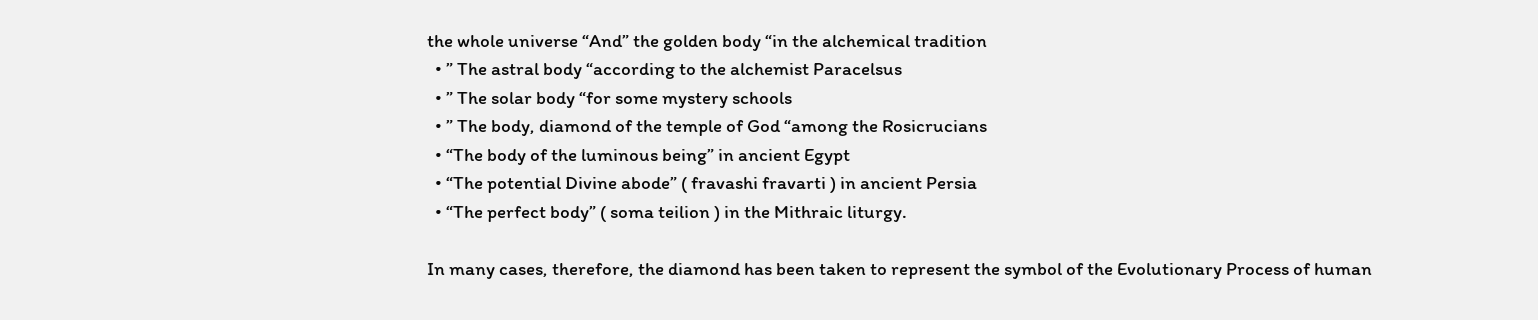the whole universe “And” the golden body “in the alchemical tradition
  • ” The astral body “according to the alchemist Paracelsus
  • ” The solar body “for some mystery schools
  • ” The body, diamond of the temple of God “among the Rosicrucians
  • “The body of the luminous being” in ancient Egypt
  • “The potential Divine abode” ( fravashi fravarti ) in ancient Persia
  • “The perfect body” ( soma teilion ) in the Mithraic liturgy.

In many cases, therefore, the diamond has been taken to represent the symbol of the Evolutionary Process of human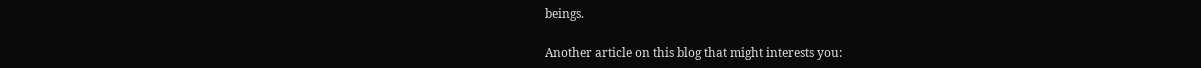beings.

Another article on this blog that might interests you: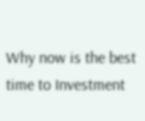Why now is the best time to Investment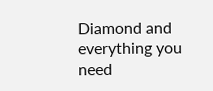Diamond and everything you need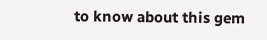to know about this gem